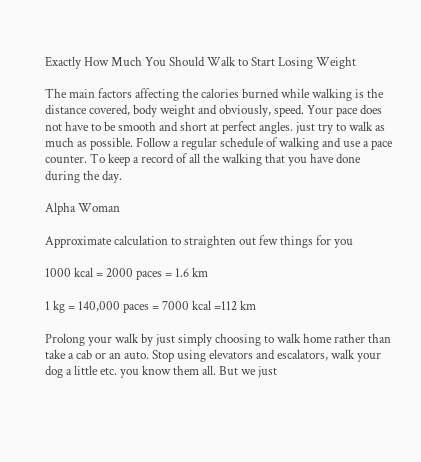Exactly How Much You Should Walk to Start Losing Weight

The main factors affecting the calories burned while walking is the distance covered, body weight and obviously, speed. Your pace does not have to be smooth and short at perfect angles. just try to walk as much as possible. Follow a regular schedule of walking and use a pace counter. To keep a record of all the walking that you have done during the day.

Alpha Woman

Approximate calculation to straighten out few things for you

1000 kcal = 2000 paces = 1.6 km

1 kg = 140,000 paces = 7000 kcal =112 km

Prolong your walk by just simply choosing to walk home rather than take a cab or an auto. Stop using elevators and escalators, walk your dog a little etc. you know them all. But we just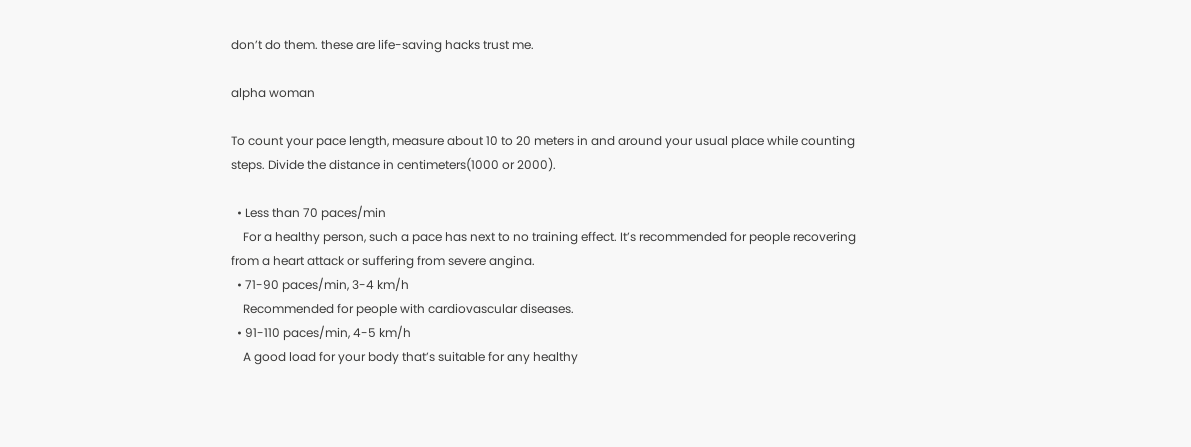don’t do them. these are life-saving hacks trust me.

alpha woman

To count your pace length, measure about 10 to 20 meters in and around your usual place while counting steps. Divide the distance in centimeters(1000 or 2000).

  • Less than 70 paces/min
    For a healthy person, such a pace has next to no training effect. It’s recommended for people recovering from a heart attack or suffering from severe angina.
  • 71-90 paces/min, 3-4 km/h
    Recommended for people with cardiovascular diseases.
  • 91-110 paces/min, 4-5 km/h
    A good load for your body that’s suitable for any healthy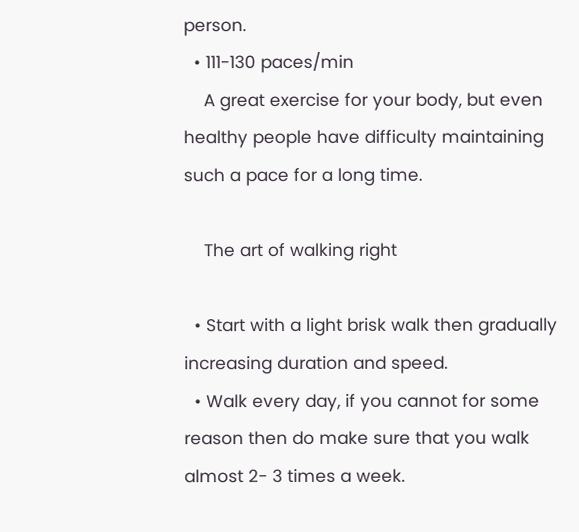person.
  • 111-130 paces/min
    A great exercise for your body, but even healthy people have difficulty maintaining such a pace for a long time.

    The art of walking right

  • Start with a light brisk walk then gradually increasing duration and speed.
  • Walk every day, if you cannot for some reason then do make sure that you walk almost 2- 3 times a week.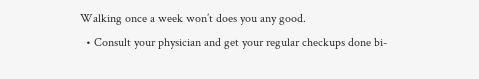Walking once a week won’t does you any good.
  • Consult your physician and get your regular checkups done bi-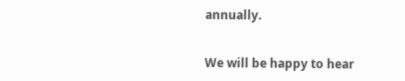annually.


We will be happy to hear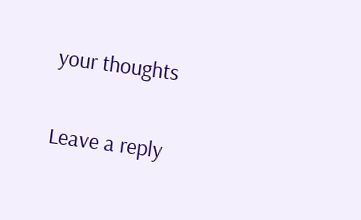your thoughts

Leave a reply